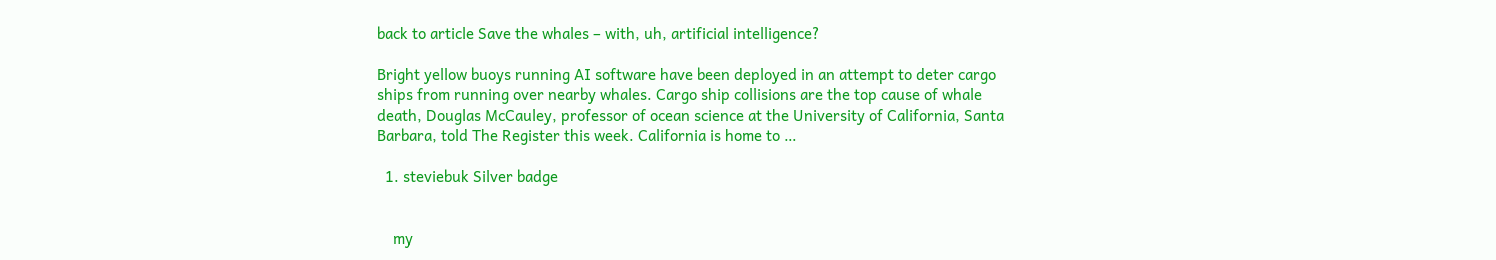back to article Save the whales – with, uh, artificial intelligence?

Bright yellow buoys running AI software have been deployed in an attempt to deter cargo ships from running over nearby whales. Cargo ship collisions are the top cause of whale death, Douglas McCauley, professor of ocean science at the University of California, Santa Barbara, told The Register this week. California is home to …

  1. steviebuk Silver badge


    my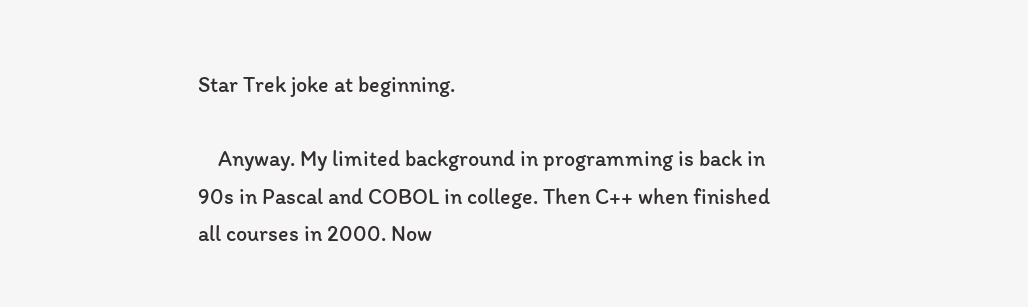Star Trek joke at beginning.

    Anyway. My limited background in programming is back in 90s in Pascal and COBOL in college. Then C++ when finished all courses in 2000. Now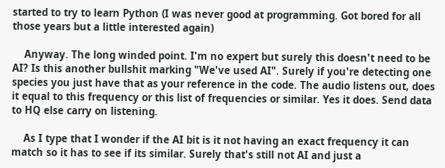started to try to learn Python (I was never good at programming. Got bored for all those years but a little interested again)

    Anyway. The long winded point. I'm no expert but surely this doesn't need to be AI? Is this another bullshit marking "We've used AI". Surely if you're detecting one species you just have that as your reference in the code. The audio listens out, does it equal to this frequency or this list of frequencies or similar. Yes it does. Send data to HQ else carry on listening.

    As I type that I wonder if the AI bit is it not having an exact frequency it can match so it has to see if its similar. Surely that's still not AI and just a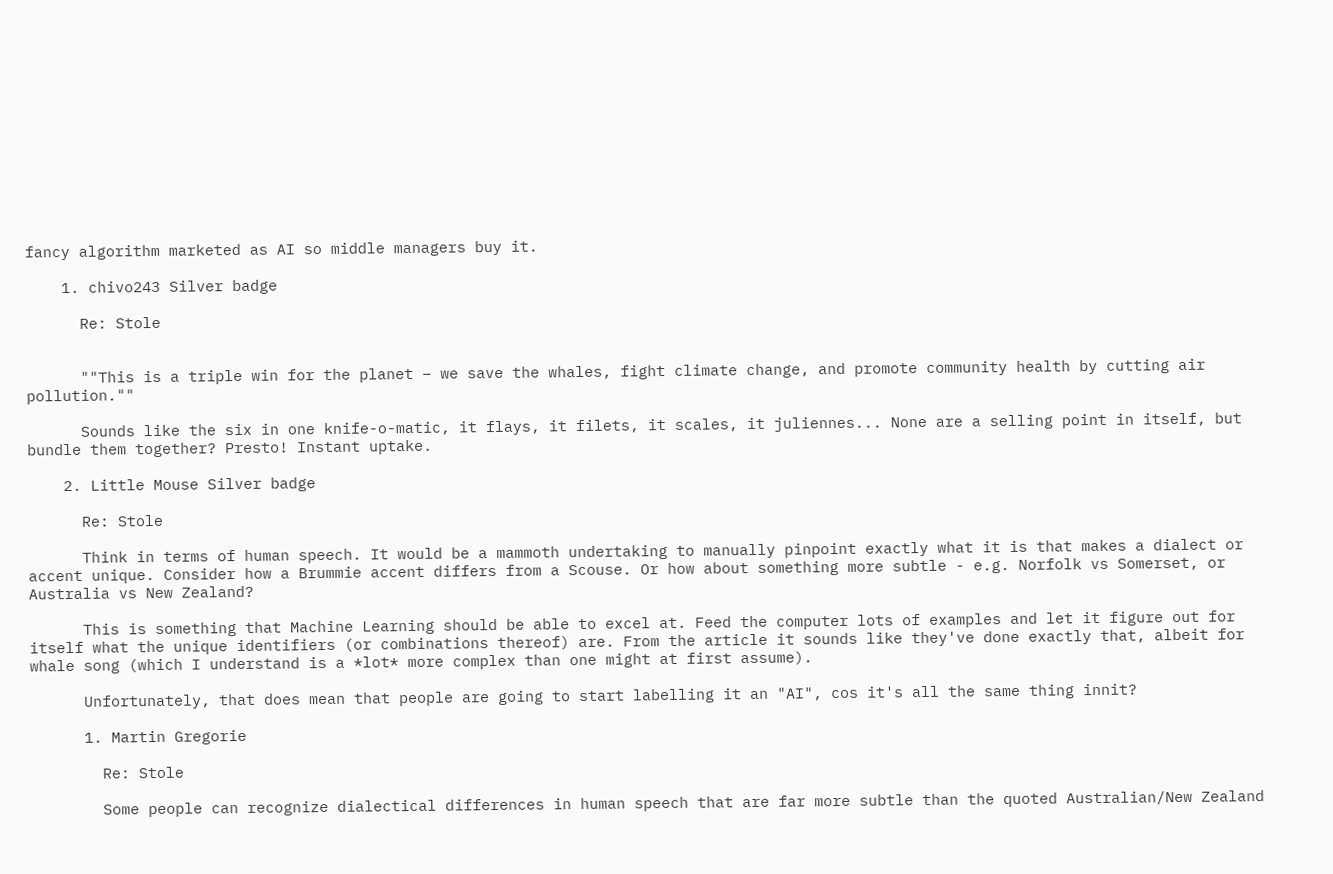fancy algorithm marketed as AI so middle managers buy it.

    1. chivo243 Silver badge

      Re: Stole


      ""This is a triple win for the planet – we save the whales, fight climate change, and promote community health by cutting air pollution.""

      Sounds like the six in one knife-o-matic, it flays, it filets, it scales, it juliennes... None are a selling point in itself, but bundle them together? Presto! Instant uptake.

    2. Little Mouse Silver badge

      Re: Stole

      Think in terms of human speech. It would be a mammoth undertaking to manually pinpoint exactly what it is that makes a dialect or accent unique. Consider how a Brummie accent differs from a Scouse. Or how about something more subtle - e.g. Norfolk vs Somerset, or Australia vs New Zealand?

      This is something that Machine Learning should be able to excel at. Feed the computer lots of examples and let it figure out for itself what the unique identifiers (or combinations thereof) are. From the article it sounds like they've done exactly that, albeit for whale song (which I understand is a *lot* more complex than one might at first assume).

      Unfortunately, that does mean that people are going to start labelling it an "AI", cos it's all the same thing innit?

      1. Martin Gregorie

        Re: Stole

        Some people can recognize dialectical differences in human speech that are far more subtle than the quoted Australian/New Zealand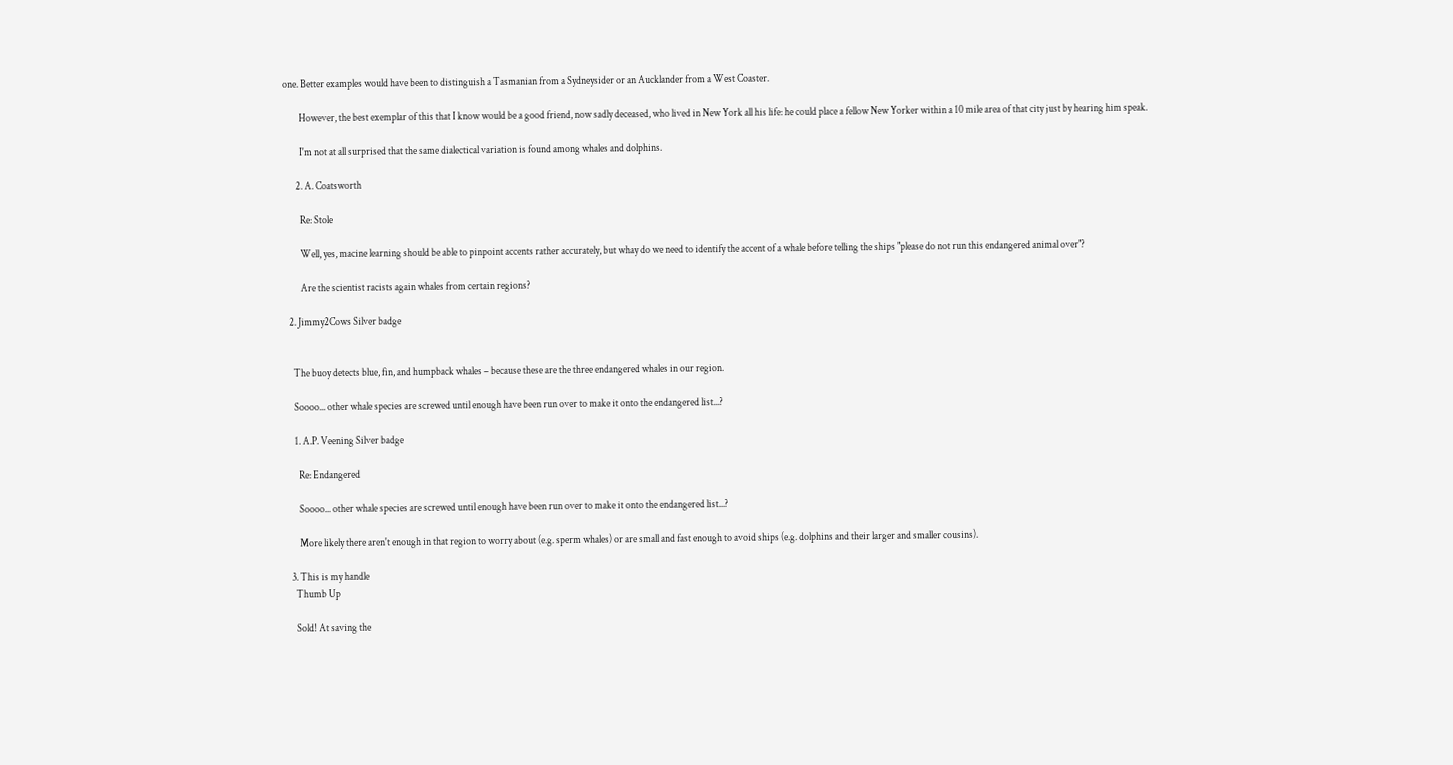one. Better examples would have been to distinguish a Tasmanian from a Sydneysider or an Aucklander from a West Coaster.

        However, the best exemplar of this that I know would be a good friend, now sadly deceased, who lived in New York all his life: he could place a fellow New Yorker within a 10 mile area of that city just by hearing him speak.

        I'm not at all surprised that the same dialectical variation is found among whales and dolphins.

      2. A. Coatsworth

        Re: Stole

        Well, yes, macine learning should be able to pinpoint accents rather accurately, but whay do we need to identify the accent of a whale before telling the ships "please do not run this endangered animal over"?

        Are the scientist racists again whales from certain regions?

  2. Jimmy2Cows Silver badge


    The buoy detects blue, fin, and humpback whales – because these are the three endangered whales in our region.

    Soooo... other whale species are screwed until enough have been run over to make it onto the endangered list...?

    1. A.P. Veening Silver badge

      Re: Endangered

      Soooo... other whale species are screwed until enough have been run over to make it onto the endangered list...?

      More likely there aren't enough in that region to worry about (e.g. sperm whales) or are small and fast enough to avoid ships (e.g. dolphins and their larger and smaller cousins).

  3. This is my handle
    Thumb Up

    Sold! At saving the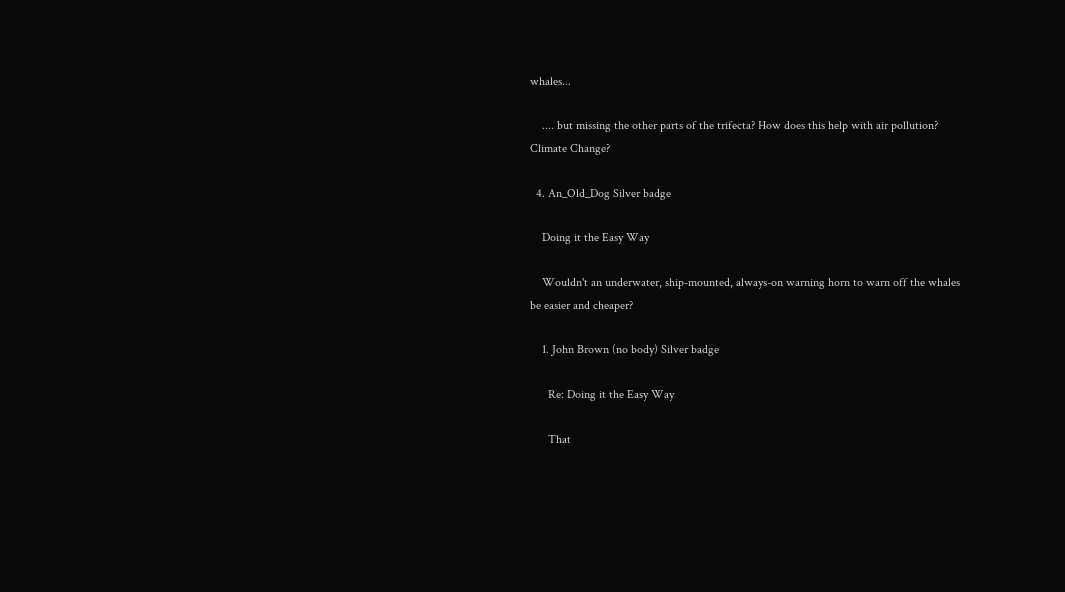whales...

    .... but missing the other parts of the trifecta? How does this help with air pollution? Climate Change?

  4. An_Old_Dog Silver badge

    Doing it the Easy Way

    Wouldn't an underwater, ship-mounted, always-on warning horn to warn off the whales be easier and cheaper?

    1. John Brown (no body) Silver badge

      Re: Doing it the Easy Way

      That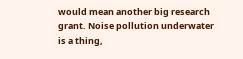would mean another big research grant. Noise pollution underwater is a thing,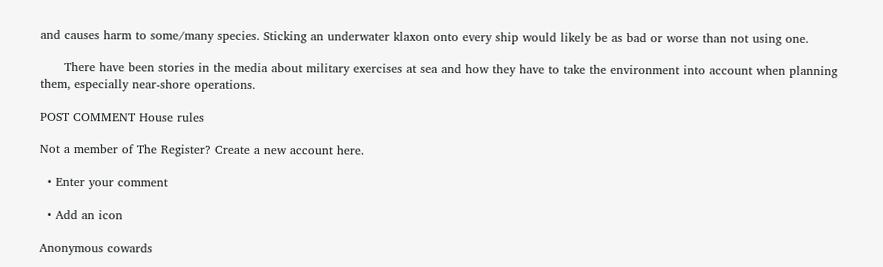and causes harm to some/many species. Sticking an underwater klaxon onto every ship would likely be as bad or worse than not using one.

      There have been stories in the media about military exercises at sea and how they have to take the environment into account when planning them, especially near-shore operations.

POST COMMENT House rules

Not a member of The Register? Create a new account here.

  • Enter your comment

  • Add an icon

Anonymous cowards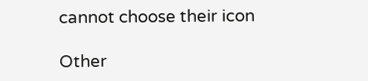cannot choose their icon

Other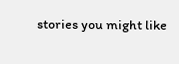stories you might like